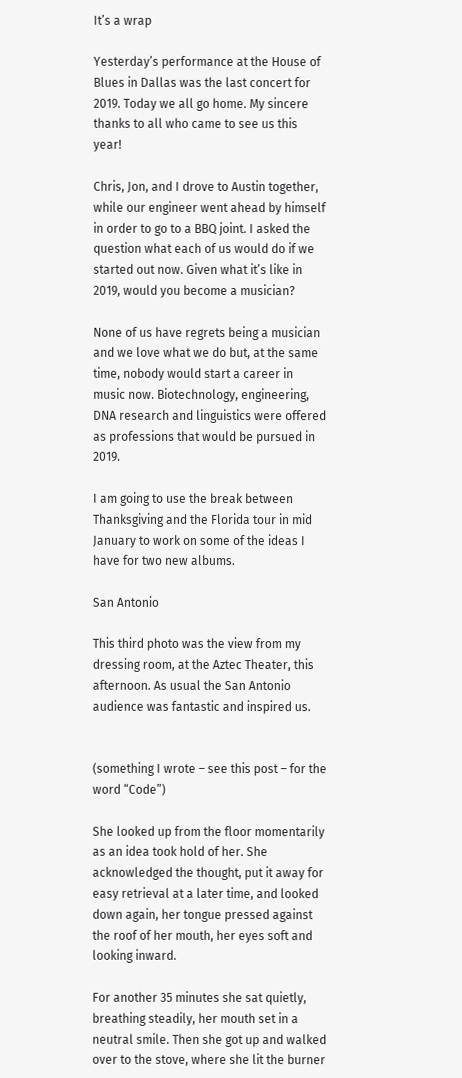It’s a wrap

Yesterday’s performance at the House of Blues in Dallas was the last concert for 2019. Today we all go home. My sincere thanks to all who came to see us this year!

Chris, Jon, and I drove to Austin together, while our engineer went ahead by himself in order to go to a BBQ joint. I asked the question what each of us would do if we started out now. Given what it’s like in 2019, would you become a musician?

None of us have regrets being a musician and we love what we do but, at the same time, nobody would start a career in music now. Biotechnology, engineering, DNA research and linguistics were offered as professions that would be pursued in 2019.

I am going to use the break between Thanksgiving and the Florida tour in mid January to work on some of the ideas I have for two new albums.

San Antonio

This third photo was the view from my dressing room, at the Aztec Theater, this afternoon. As usual the San Antonio audience was fantastic and inspired us.


(something I wrote – see this post – for the word “Code”)

She looked up from the floor momentarily as an idea took hold of her. She acknowledged the thought, put it away for easy retrieval at a later time, and looked down again, her tongue pressed against the roof of her mouth, her eyes soft and looking inward.

For another 35 minutes she sat quietly, breathing steadily, her mouth set in a neutral smile. Then she got up and walked over to the stove, where she lit the burner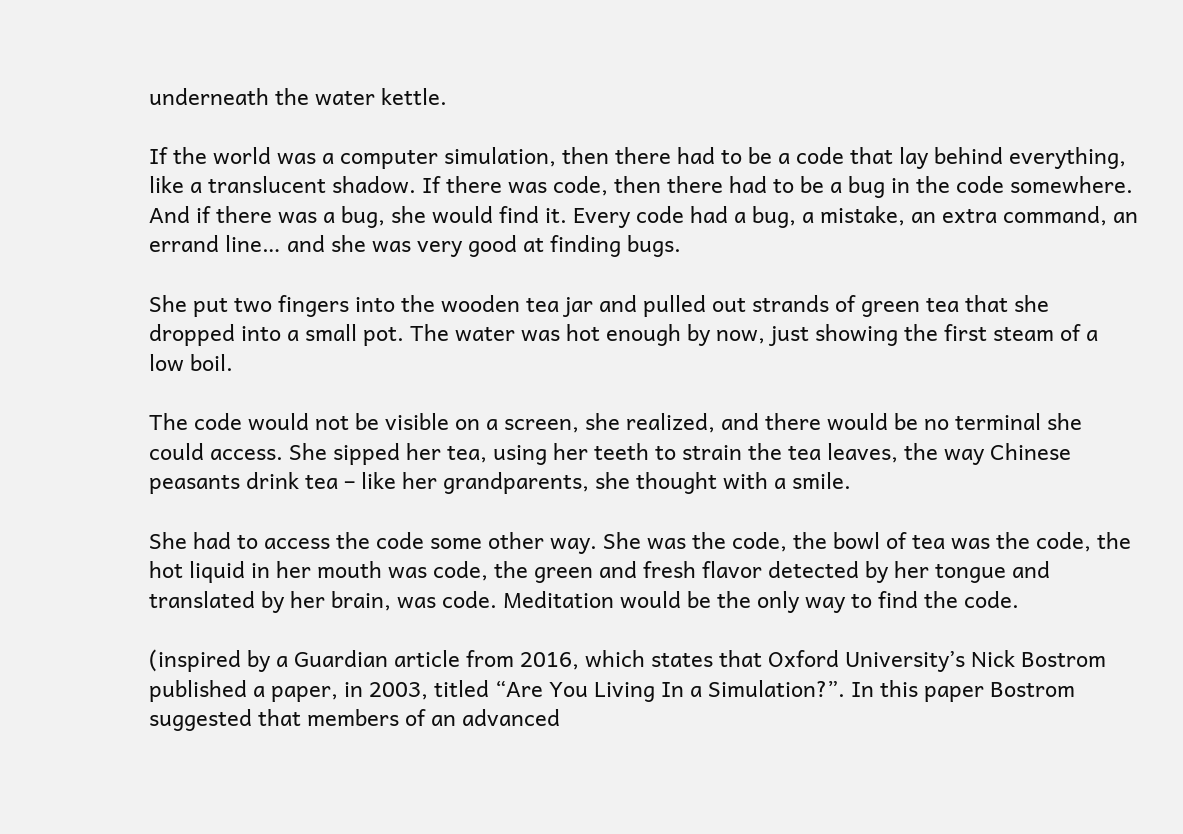underneath the water kettle.

If the world was a computer simulation, then there had to be a code that lay behind everything, like a translucent shadow. If there was code, then there had to be a bug in the code somewhere. And if there was a bug, she would find it. Every code had a bug, a mistake, an extra command, an errand line… and she was very good at finding bugs.

She put two fingers into the wooden tea jar and pulled out strands of green tea that she dropped into a small pot. The water was hot enough by now, just showing the first steam of a low boil.

The code would not be visible on a screen, she realized, and there would be no terminal she could access. She sipped her tea, using her teeth to strain the tea leaves, the way Chinese peasants drink tea – like her grandparents, she thought with a smile.

She had to access the code some other way. She was the code, the bowl of tea was the code, the hot liquid in her mouth was code, the green and fresh flavor detected by her tongue and translated by her brain, was code. Meditation would be the only way to find the code.

(inspired by a Guardian article from 2016, which states that Oxford University’s Nick Bostrom published a paper, in 2003, titled “Are You Living In a Simulation?”. In this paper Bostrom suggested that members of an advanced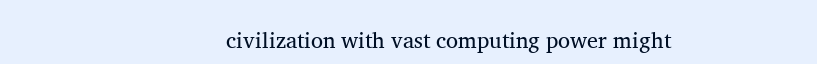civilization with vast computing power might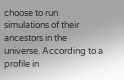choose to run simulations of their ancestors in the universe. According to a profile in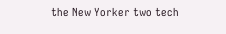the New Yorker two tech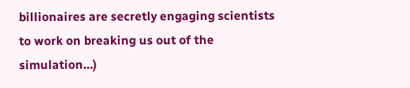billionaires are secretly engaging scientists to work on breaking us out of the simulation…)